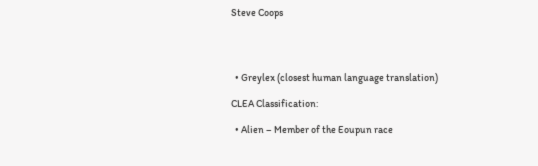Steve Coops




  • Greylex (closest human language translation)

CLEA Classification:

  • Alien – Member of the Eoupun race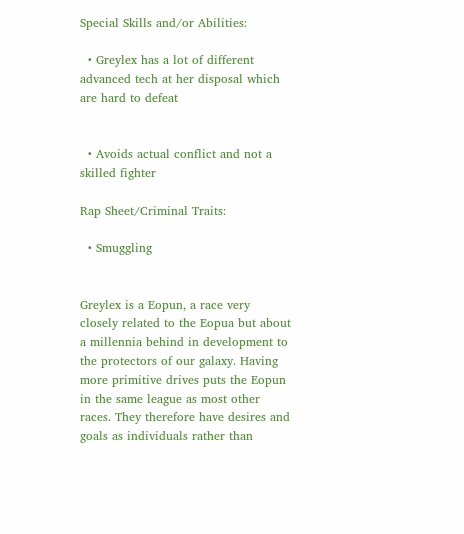Special Skills and/or Abilities:

  • Greylex has a lot of different advanced tech at her disposal which are hard to defeat


  • Avoids actual conflict and not a skilled fighter

Rap Sheet/Criminal Traits:

  • Smuggling


Greylex is a Eopun, a race very closely related to the Eopua but about a millennia behind in development to the protectors of our galaxy. Having more primitive drives puts the Eopun in the same league as most other races. They therefore have desires and goals as individuals rather than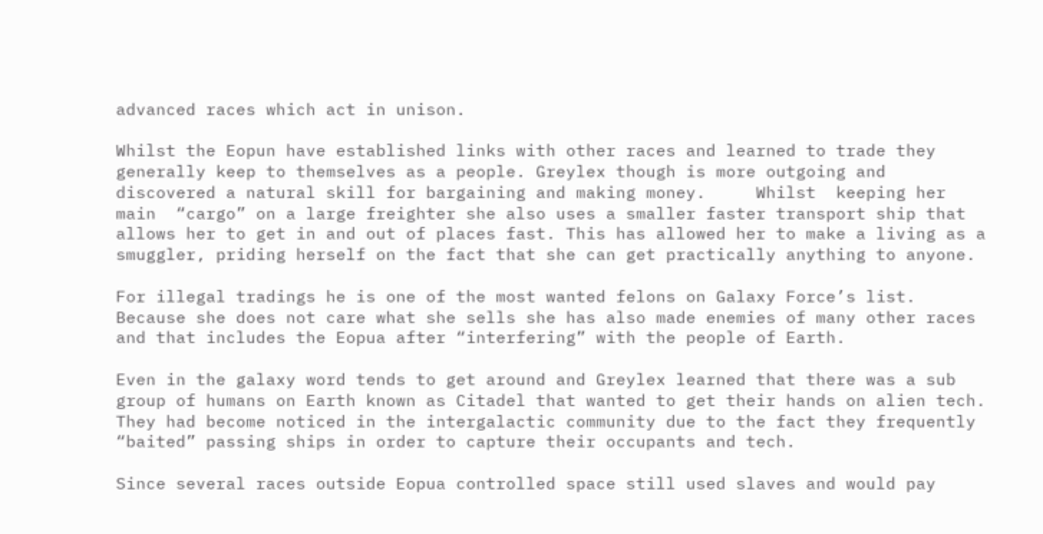advanced races which act in unison.

Whilst the Eopun have established links with other races and learned to trade they generally keep to themselves as a people. Greylex though is more outgoing and discovered a natural skill for bargaining and making money.     Whilst  keeping her main  “cargo” on a large freighter she also uses a smaller faster transport ship that allows her to get in and out of places fast. This has allowed her to make a living as a smuggler, priding herself on the fact that she can get practically anything to anyone.

For illegal tradings he is one of the most wanted felons on Galaxy Force’s list. Because she does not care what she sells she has also made enemies of many other races and that includes the Eopua after “interfering” with the people of Earth.

Even in the galaxy word tends to get around and Greylex learned that there was a sub group of humans on Earth known as Citadel that wanted to get their hands on alien tech. They had become noticed in the intergalactic community due to the fact they frequently “baited” passing ships in order to capture their occupants and tech.

Since several races outside Eopua controlled space still used slaves and would pay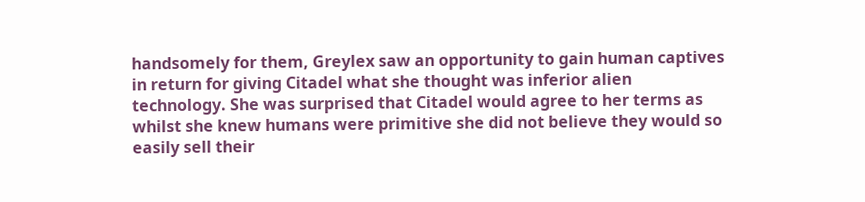handsomely for them, Greylex saw an opportunity to gain human captives in return for giving Citadel what she thought was inferior alien technology. She was surprised that Citadel would agree to her terms as whilst she knew humans were primitive she did not believe they would so easily sell their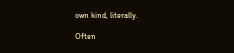own kind, literally.

Often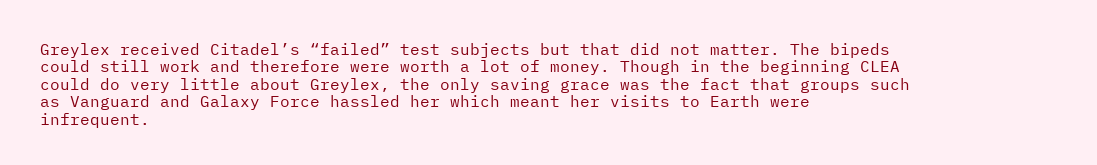Greylex received Citadel’s “failed” test subjects but that did not matter. The bipeds could still work and therefore were worth a lot of money. Though in the beginning CLEA could do very little about Greylex, the only saving grace was the fact that groups such as Vanguard and Galaxy Force hassled her which meant her visits to Earth were infrequent.